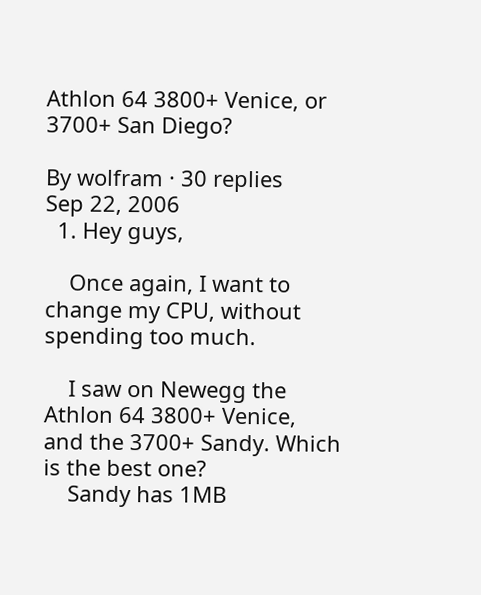Athlon 64 3800+ Venice, or 3700+ San Diego?

By wolfram · 30 replies
Sep 22, 2006
  1. Hey guys,

    Once again, I want to change my CPU, without spending too much.

    I saw on Newegg the Athlon 64 3800+ Venice, and the 3700+ Sandy. Which is the best one?
    Sandy has 1MB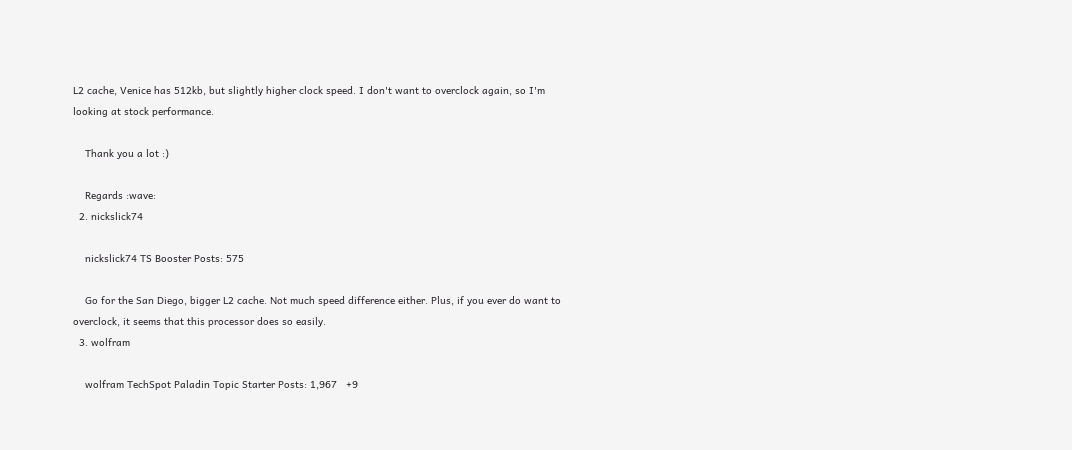L2 cache, Venice has 512kb, but slightly higher clock speed. I don't want to overclock again, so I'm looking at stock performance.

    Thank you a lot :)

    Regards :wave:
  2. nickslick74

    nickslick74 TS Booster Posts: 575

    Go for the San Diego, bigger L2 cache. Not much speed difference either. Plus, if you ever do want to overclock, it seems that this processor does so easily.
  3. wolfram

    wolfram TechSpot Paladin Topic Starter Posts: 1,967   +9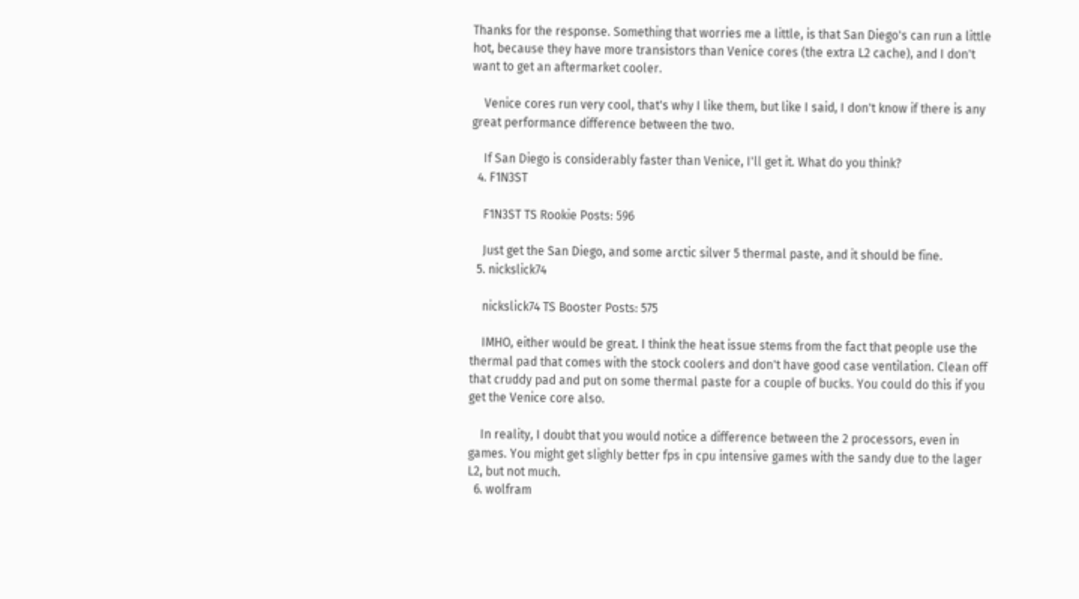Thanks for the response. Something that worries me a little, is that San Diego's can run a little hot, because they have more transistors than Venice cores (the extra L2 cache), and I don't want to get an aftermarket cooler.

    Venice cores run very cool, that's why I like them, but like I said, I don't know if there is any great performance difference between the two.

    If San Diego is considerably faster than Venice, I'll get it. What do you think?
  4. F1N3ST

    F1N3ST TS Rookie Posts: 596

    Just get the San Diego, and some arctic silver 5 thermal paste, and it should be fine.
  5. nickslick74

    nickslick74 TS Booster Posts: 575

    IMHO, either would be great. I think the heat issue stems from the fact that people use the thermal pad that comes with the stock coolers and don't have good case ventilation. Clean off that cruddy pad and put on some thermal paste for a couple of bucks. You could do this if you get the Venice core also.

    In reality, I doubt that you would notice a difference between the 2 processors, even in games. You might get slighly better fps in cpu intensive games with the sandy due to the lager L2, but not much.
  6. wolfram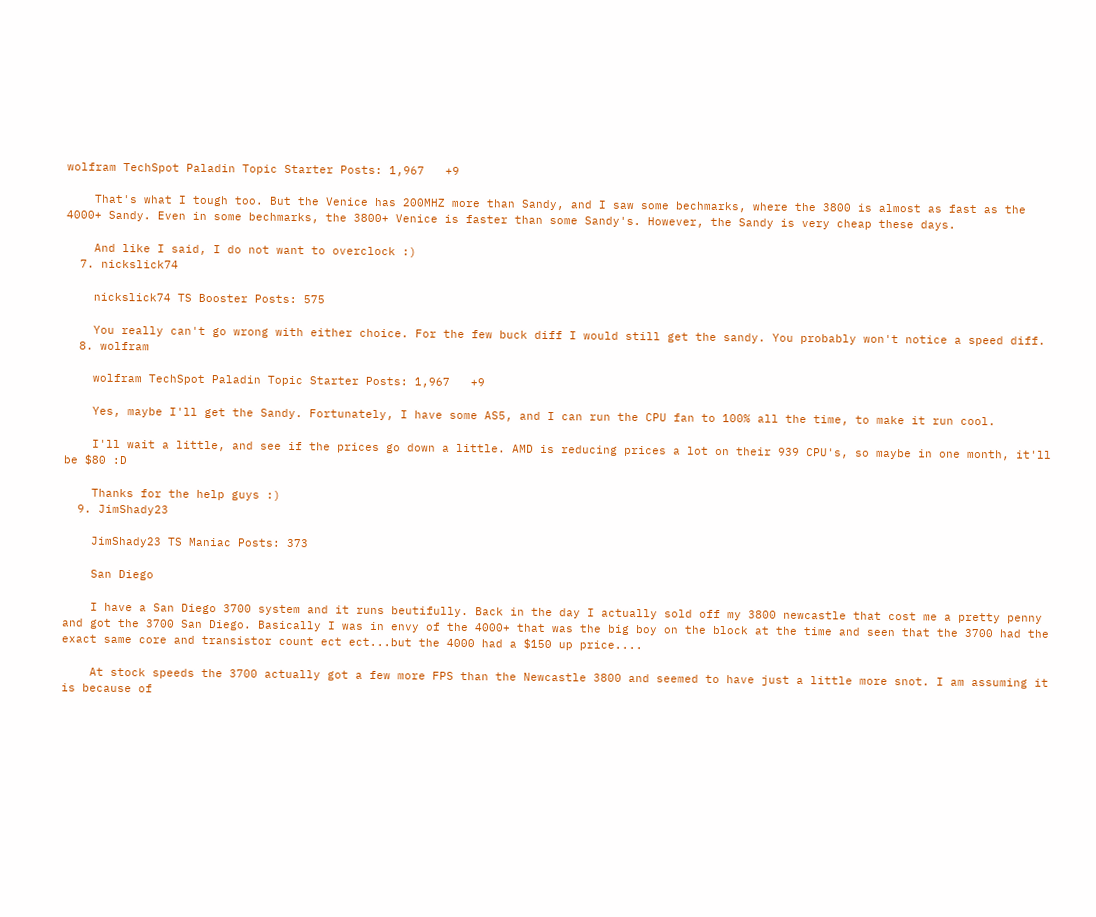wolfram TechSpot Paladin Topic Starter Posts: 1,967   +9

    That's what I tough too. But the Venice has 200MHZ more than Sandy, and I saw some bechmarks, where the 3800 is almost as fast as the 4000+ Sandy. Even in some bechmarks, the 3800+ Venice is faster than some Sandy's. However, the Sandy is very cheap these days.

    And like I said, I do not want to overclock :)
  7. nickslick74

    nickslick74 TS Booster Posts: 575

    You really can't go wrong with either choice. For the few buck diff I would still get the sandy. You probably won't notice a speed diff.
  8. wolfram

    wolfram TechSpot Paladin Topic Starter Posts: 1,967   +9

    Yes, maybe I'll get the Sandy. Fortunately, I have some AS5, and I can run the CPU fan to 100% all the time, to make it run cool.

    I'll wait a little, and see if the prices go down a little. AMD is reducing prices a lot on their 939 CPU's, so maybe in one month, it'll be $80 :D

    Thanks for the help guys :)
  9. JimShady23

    JimShady23 TS Maniac Posts: 373

    San Diego

    I have a San Diego 3700 system and it runs beutifully. Back in the day I actually sold off my 3800 newcastle that cost me a pretty penny and got the 3700 San Diego. Basically I was in envy of the 4000+ that was the big boy on the block at the time and seen that the 3700 had the exact same core and transistor count ect ect...but the 4000 had a $150 up price....

    At stock speeds the 3700 actually got a few more FPS than the Newcastle 3800 and seemed to have just a little more snot. I am assuming it is because of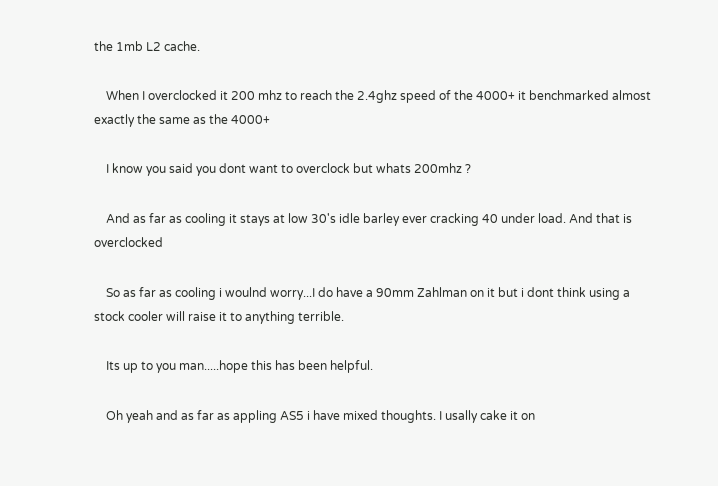the 1mb L2 cache.

    When I overclocked it 200 mhz to reach the 2.4ghz speed of the 4000+ it benchmarked almost exactly the same as the 4000+

    I know you said you dont want to overclock but whats 200mhz ?

    And as far as cooling it stays at low 30's idle barley ever cracking 40 under load. And that is overclocked

    So as far as cooling i woulnd worry...I do have a 90mm Zahlman on it but i dont think using a stock cooler will raise it to anything terrible.

    Its up to you man.....hope this has been helpful.

    Oh yeah and as far as appling AS5 i have mixed thoughts. I usally cake it on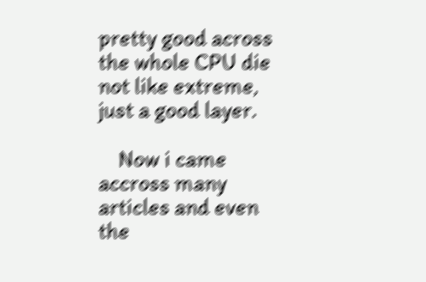pretty good across the whole CPU die not like extreme, just a good layer.

    Now i came accross many articles and even the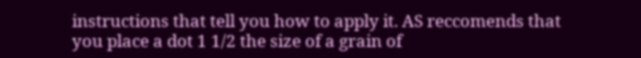instructions that tell you how to apply it. AS reccomends that you place a dot 1 1/2 the size of a grain of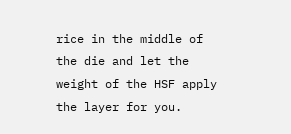rice in the middle of the die and let the weight of the HSF apply the layer for you.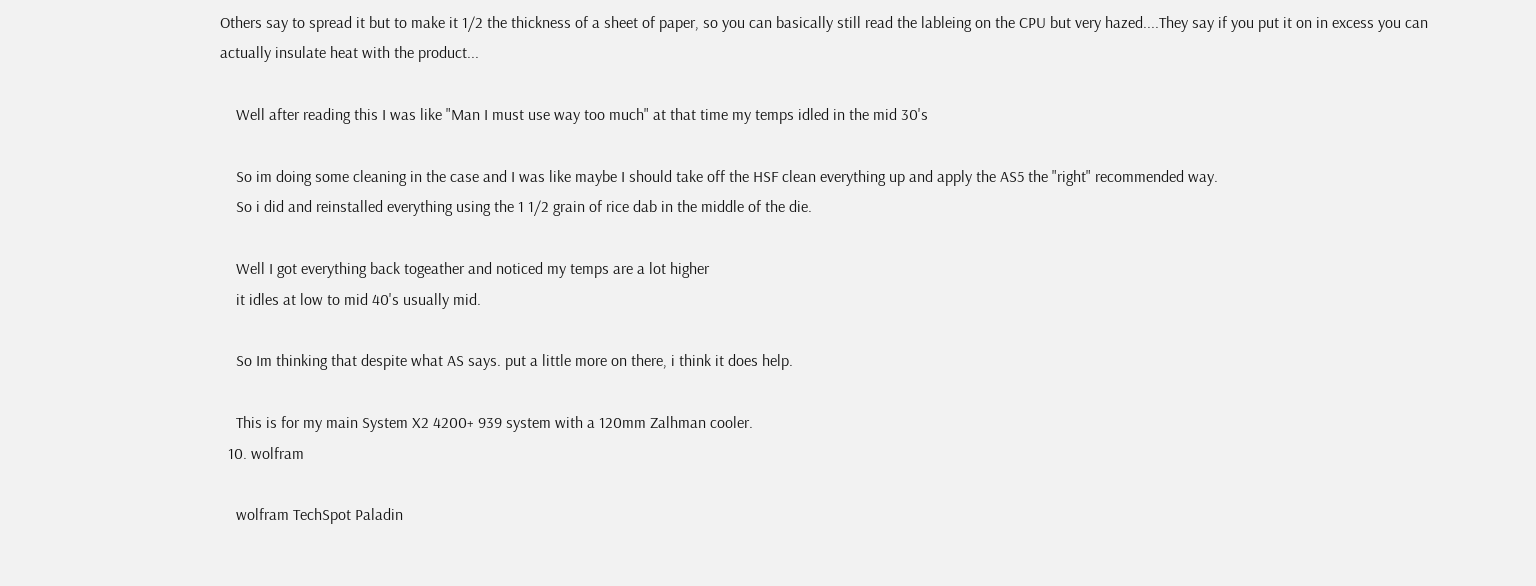Others say to spread it but to make it 1/2 the thickness of a sheet of paper, so you can basically still read the lableing on the CPU but very hazed....They say if you put it on in excess you can actually insulate heat with the product...

    Well after reading this I was like "Man I must use way too much" at that time my temps idled in the mid 30's

    So im doing some cleaning in the case and I was like maybe I should take off the HSF clean everything up and apply the AS5 the "right" recommended way.
    So i did and reinstalled everything using the 1 1/2 grain of rice dab in the middle of the die.

    Well I got everything back togeather and noticed my temps are a lot higher
    it idles at low to mid 40's usually mid.

    So Im thinking that despite what AS says. put a little more on there, i think it does help.

    This is for my main System X2 4200+ 939 system with a 120mm Zalhman cooler.
  10. wolfram

    wolfram TechSpot Paladin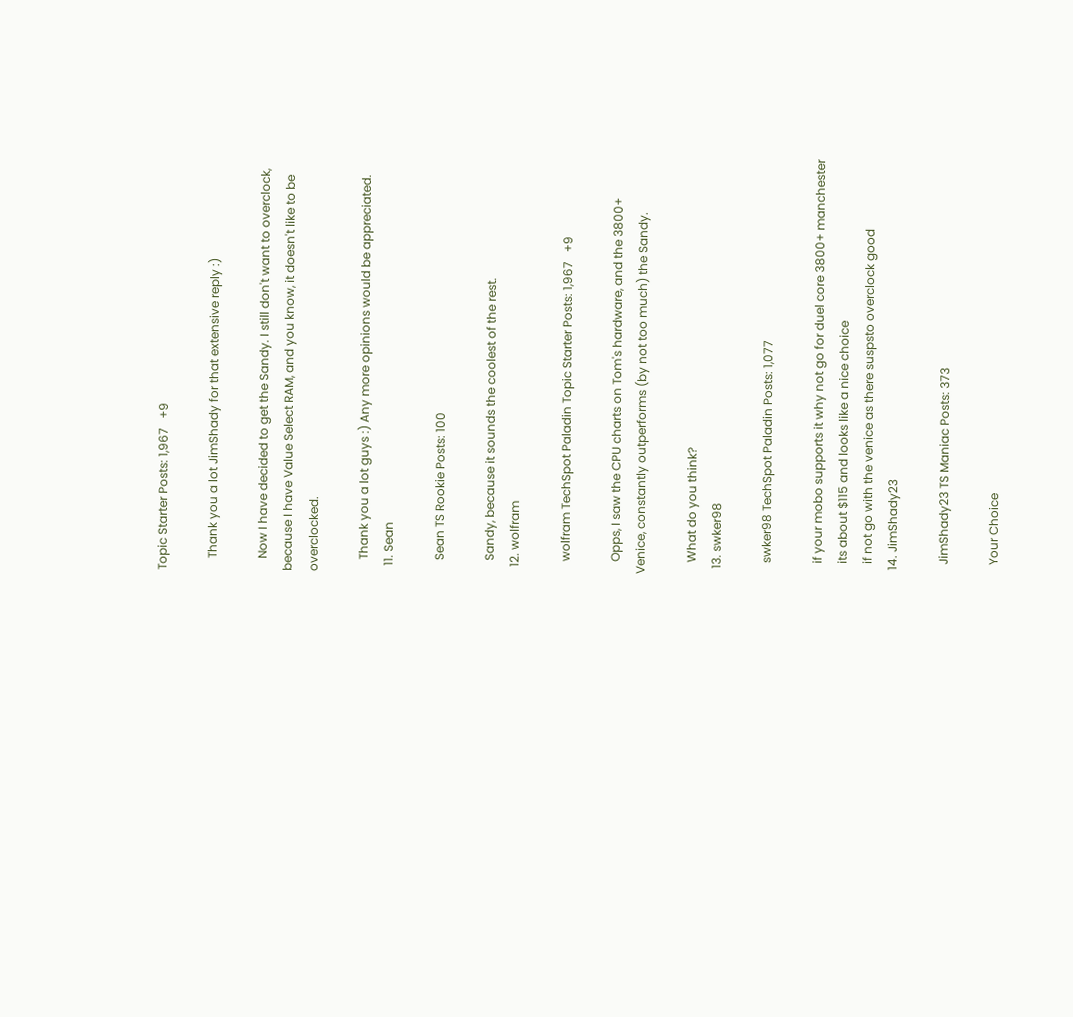Topic Starter Posts: 1,967   +9

    Thank you a lot JimShady for that extensive reply :)

    Now I have decided to get the Sandy. I still don't want to overclock, because I have Value Select RAM, and you know, it doesn't like to be overclocked.

    Thank you a lot guys :) Any more opinions would be appreciated.
  11. Sean

    Sean TS Rookie Posts: 100

    Sandy, because it sounds the coolest of the rest.
  12. wolfram

    wolfram TechSpot Paladin Topic Starter Posts: 1,967   +9

    Opps, I saw the CPU charts on Tom's hardware, and the 3800+ Venice, constantly outperforms (by not too much) the Sandy.

    What do you think?
  13. swker98

    swker98 TechSpot Paladin Posts: 1,077

    if your mobo supports it why not go for duel core 3800+ manchester
    its about $115 and looks like a nice choice
    if not go with the venice as there suspsto overclock good
  14. JimShady23

    JimShady23 TS Maniac Posts: 373

    Your Choice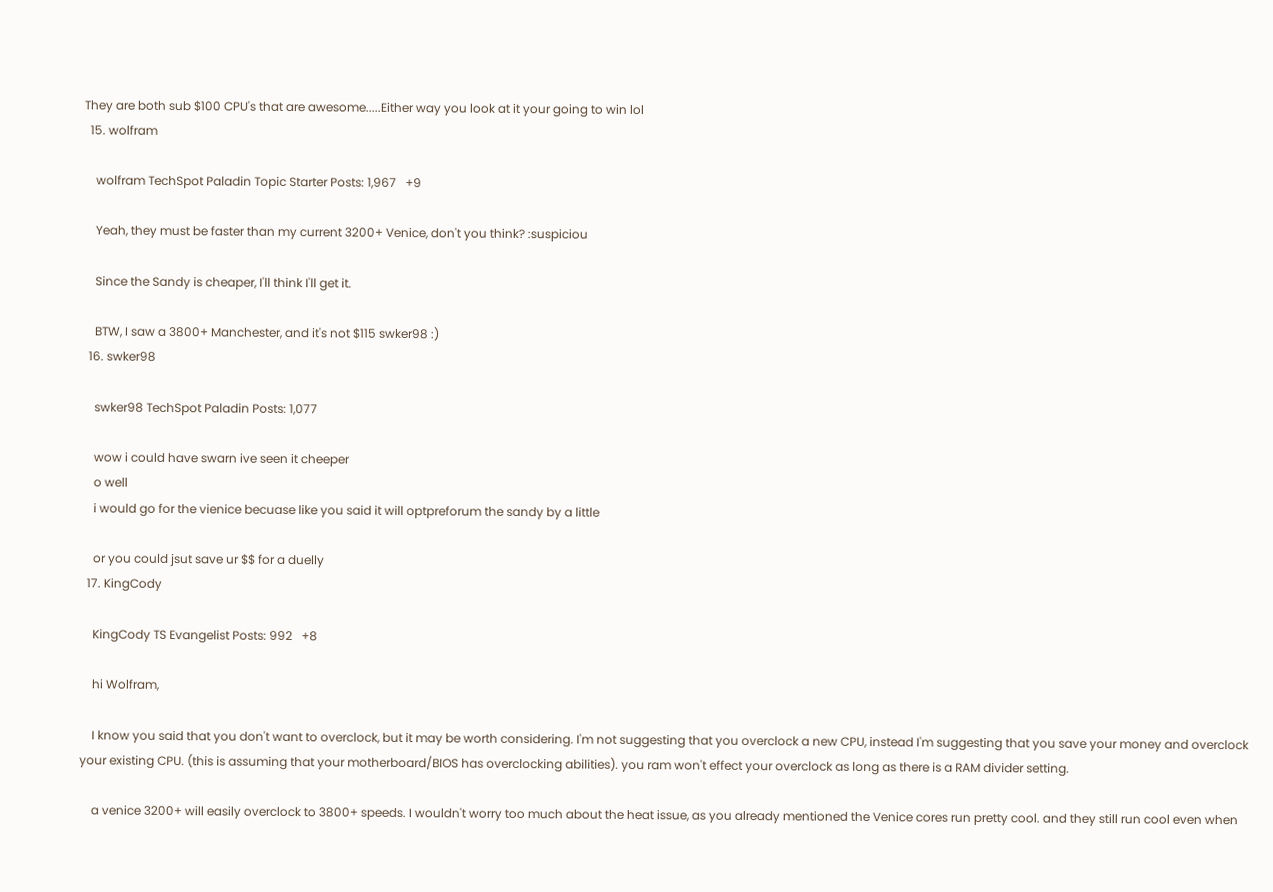They are both sub $100 CPU's that are awesome.....Either way you look at it your going to win lol
  15. wolfram

    wolfram TechSpot Paladin Topic Starter Posts: 1,967   +9

    Yeah, they must be faster than my current 3200+ Venice, don't you think? :suspiciou

    Since the Sandy is cheaper, I'll think I'll get it.

    BTW, I saw a 3800+ Manchester, and it's not $115 swker98 :)
  16. swker98

    swker98 TechSpot Paladin Posts: 1,077

    wow i could have swarn ive seen it cheeper
    o well
    i would go for the vienice becuase like you said it will optpreforum the sandy by a little

    or you could jsut save ur $$ for a duelly
  17. KingCody

    KingCody TS Evangelist Posts: 992   +8

    hi Wolfram,

    I know you said that you don't want to overclock, but it may be worth considering. I'm not suggesting that you overclock a new CPU, instead I'm suggesting that you save your money and overclock your existing CPU. (this is assuming that your motherboard/BIOS has overclocking abilities). you ram won't effect your overclock as long as there is a RAM divider setting.

    a venice 3200+ will easily overclock to 3800+ speeds. I wouldn't worry too much about the heat issue, as you already mentioned the Venice cores run pretty cool. and they still run cool even when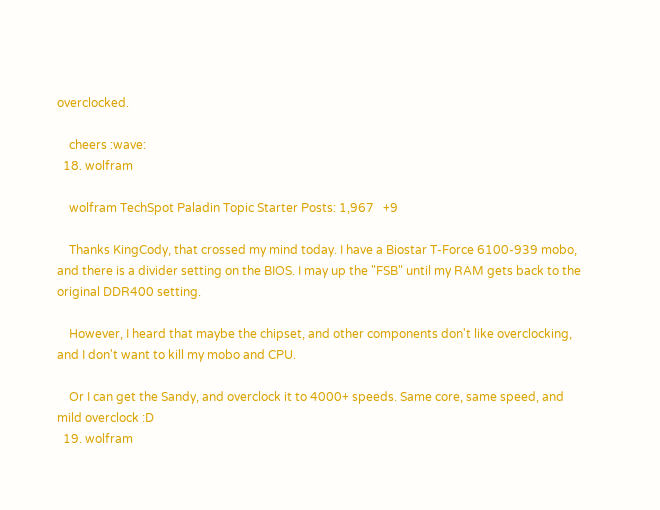overclocked.

    cheers :wave:
  18. wolfram

    wolfram TechSpot Paladin Topic Starter Posts: 1,967   +9

    Thanks KingCody, that crossed my mind today. I have a Biostar T-Force 6100-939 mobo, and there is a divider setting on the BIOS. I may up the "FSB" until my RAM gets back to the original DDR400 setting.

    However, I heard that maybe the chipset, and other components don't like overclocking, and I don't want to kill my mobo and CPU.

    Or I can get the Sandy, and overclock it to 4000+ speeds. Same core, same speed, and mild overclock :D
  19. wolfram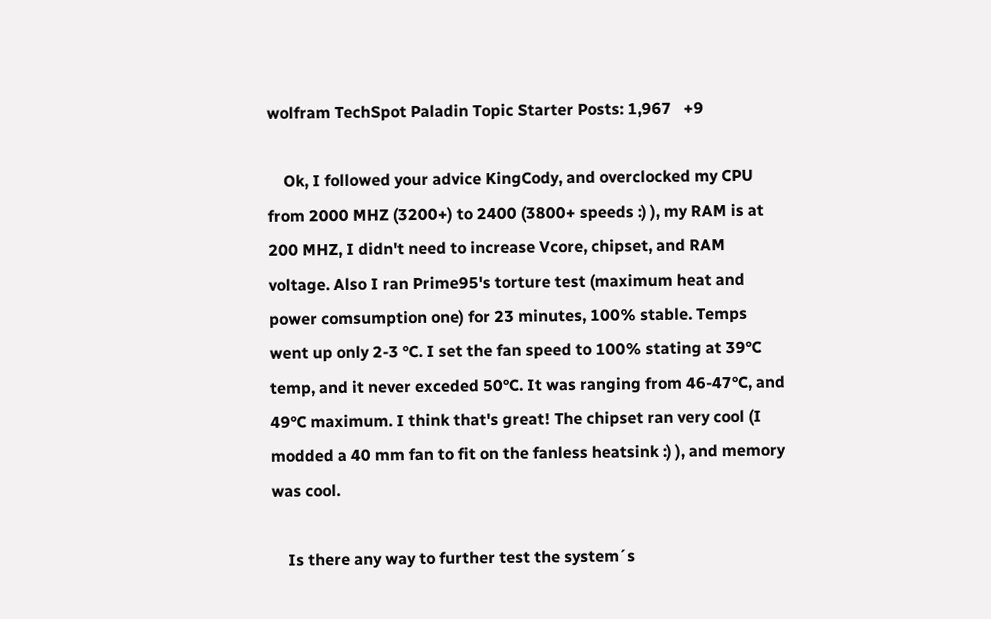wolfram TechSpot Paladin Topic Starter Posts: 1,967   +9

    Ok, I followed your advice KingCody, and overclocked my CPU from 2000 MHZ (3200+) to 2400 (3800+ speeds :) ), my RAM is at 200 MHZ, I didn't need to increase Vcore, chipset, and RAM voltage. Also I ran Prime95's torture test (maximum heat and power comsumption one) for 23 minutes, 100% stable. Temps went up only 2-3 °C. I set the fan speed to 100% stating at 39°C temp, and it never exceded 50°C. It was ranging from 46-47°C, and 49°C maximum. I think that's great! The chipset ran very cool (I modded a 40 mm fan to fit on the fanless heatsink :) ), and memory was cool.

    Is there any way to further test the system´s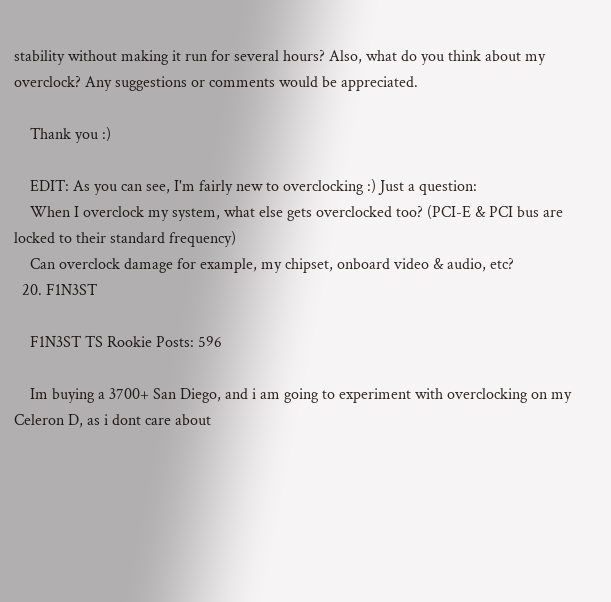stability without making it run for several hours? Also, what do you think about my overclock? Any suggestions or comments would be appreciated.

    Thank you :)

    EDIT: As you can see, I'm fairly new to overclocking :) Just a question:
    When I overclock my system, what else gets overclocked too? (PCI-E & PCI bus are locked to their standard frequency)
    Can overclock damage for example, my chipset, onboard video & audio, etc?
  20. F1N3ST

    F1N3ST TS Rookie Posts: 596

    Im buying a 3700+ San Diego, and i am going to experiment with overclocking on my Celeron D, as i dont care about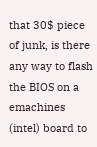that 30$ piece of junk, is there any way to flash the BIOS on a emachines (intel) board to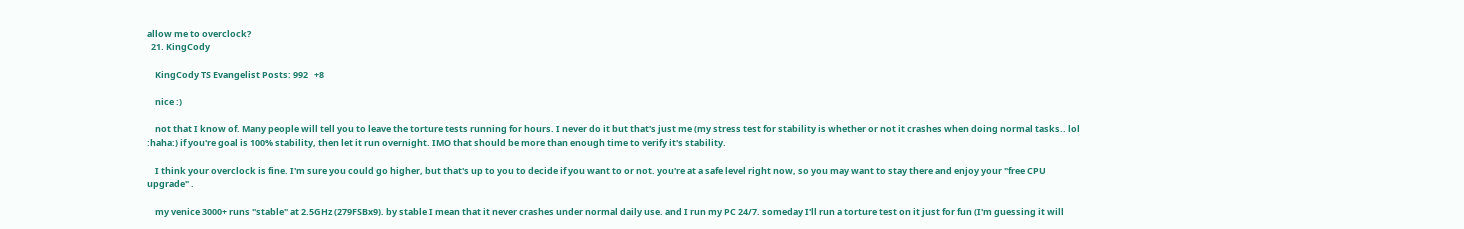allow me to overclock?
  21. KingCody

    KingCody TS Evangelist Posts: 992   +8

    nice :)

    not that I know of. Many people will tell you to leave the torture tests running for hours. I never do it but that's just me (my stress test for stability is whether or not it crashes when doing normal tasks.. lol :haha:) if you're goal is 100% stability, then let it run overnight. IMO that should be more than enough time to verify it's stability.

    I think your overclock is fine. I'm sure you could go higher, but that's up to you to decide if you want to or not. you're at a safe level right now, so you may want to stay there and enjoy your "free CPU upgrade" .

    my venice 3000+ runs "stable" at 2.5GHz (279FSBx9). by stable I mean that it never crashes under normal daily use. and I run my PC 24/7. someday I'll run a torture test on it just for fun (I'm guessing it will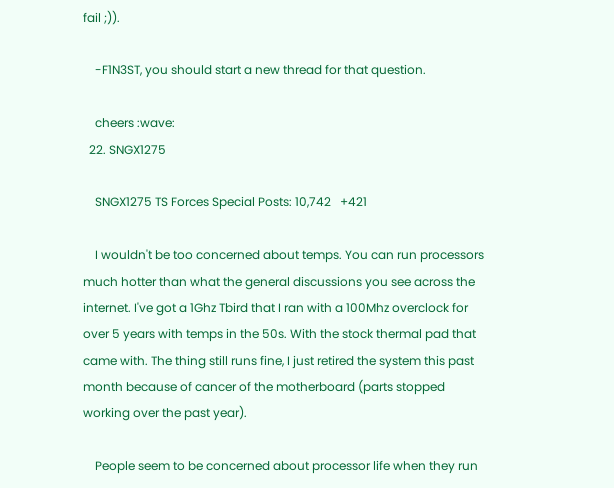fail ;)).

    -F1N3ST, you should start a new thread for that question.

    cheers :wave:
  22. SNGX1275

    SNGX1275 TS Forces Special Posts: 10,742   +421

    I wouldn't be too concerned about temps. You can run processors much hotter than what the general discussions you see across the internet. I've got a 1Ghz Tbird that I ran with a 100Mhz overclock for over 5 years with temps in the 50s. With the stock thermal pad that came with. The thing still runs fine, I just retired the system this past month because of cancer of the motherboard (parts stopped working over the past year).

    People seem to be concerned about processor life when they run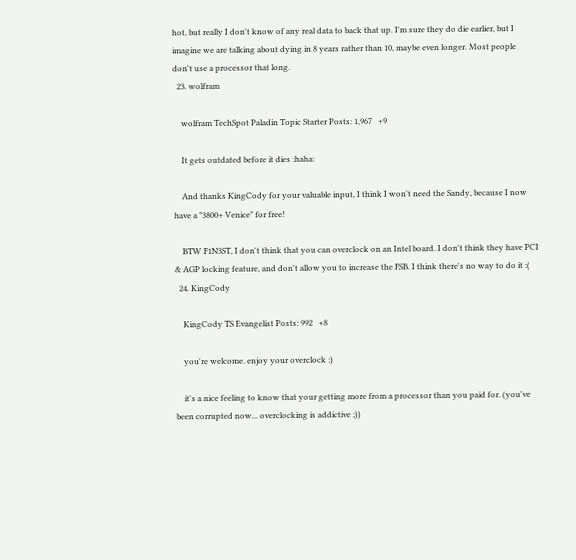hot, but really I don't know of any real data to back that up. I'm sure they do die earlier, but I imagine we are talking about dying in 8 years rather than 10, maybe even longer. Most people don't use a processor that long.
  23. wolfram

    wolfram TechSpot Paladin Topic Starter Posts: 1,967   +9

    It gets outdated before it dies :haha:

    And thanks KingCody for your valuable input, I think I won't need the Sandy, because I now have a "3800+ Venice" for free!

    BTW F1N3ST, I don't think that you can overclock on an Intel board. I don't think they have PCI & AGP locking feature, and don't allow you to increase the FSB. I think there's no way to do it :(
  24. KingCody

    KingCody TS Evangelist Posts: 992   +8

    you're welcome. enjoy your overclock :)

    it's a nice feeling to know that your getting more from a processor than you paid for. (you've been corrupted now... overclocking is addictive ;))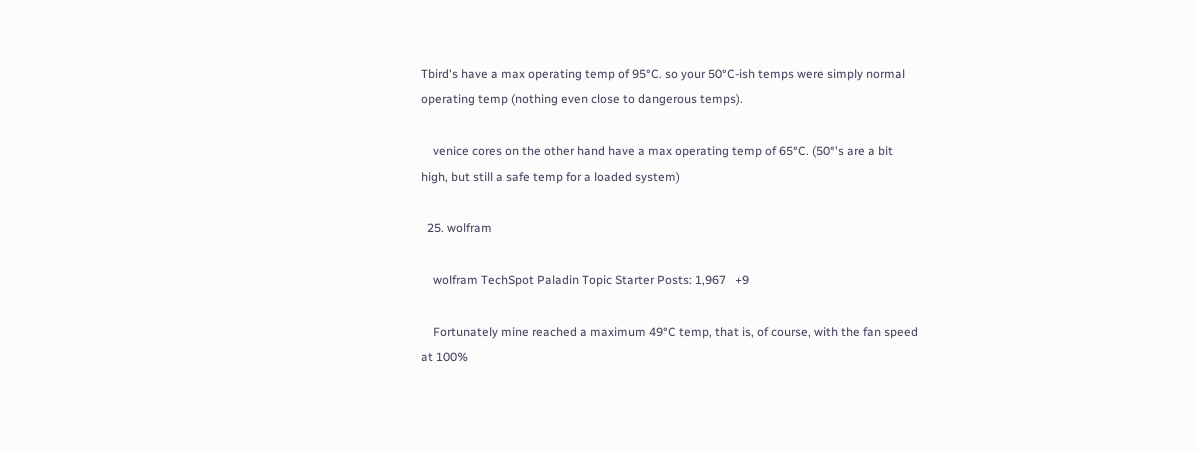Tbird's have a max operating temp of 95°C. so your 50°C-ish temps were simply normal operating temp (nothing even close to dangerous temps).

    venice cores on the other hand have a max operating temp of 65°C. (50°'s are a bit high, but still a safe temp for a loaded system)

  25. wolfram

    wolfram TechSpot Paladin Topic Starter Posts: 1,967   +9

    Fortunately mine reached a maximum 49°C temp, that is, of course, with the fan speed at 100%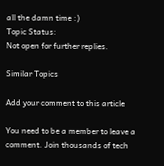all the damn time :)
Topic Status:
Not open for further replies.

Similar Topics

Add your comment to this article

You need to be a member to leave a comment. Join thousands of tech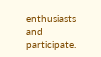enthusiasts and participate.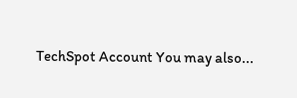TechSpot Account You may also...